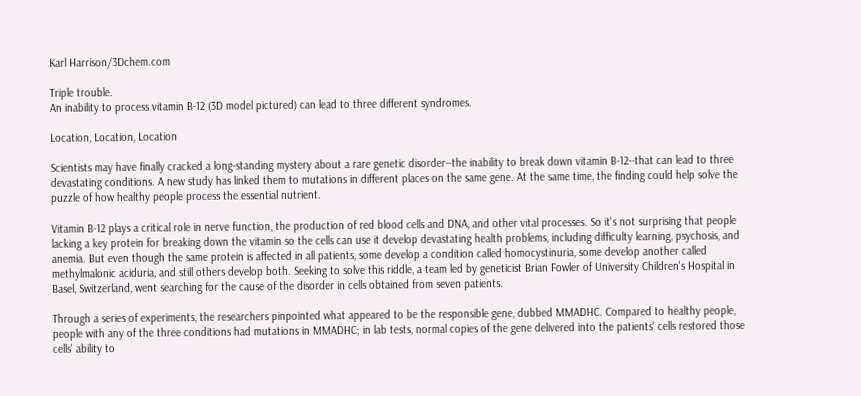Karl Harrison/3Dchem.com

Triple trouble.
An inability to process vitamin B-12 (3D model pictured) can lead to three different syndromes.

Location, Location, Location

Scientists may have finally cracked a long-standing mystery about a rare genetic disorder--the inability to break down vitamin B-12--that can lead to three devastating conditions. A new study has linked them to mutations in different places on the same gene. At the same time, the finding could help solve the puzzle of how healthy people process the essential nutrient.

Vitamin B-12 plays a critical role in nerve function, the production of red blood cells and DNA, and other vital processes. So it's not surprising that people lacking a key protein for breaking down the vitamin so the cells can use it develop devastating health problems, including difficulty learning, psychosis, and anemia. But even though the same protein is affected in all patients, some develop a condition called homocystinuria, some develop another called methylmalonic aciduria, and still others develop both. Seeking to solve this riddle, a team led by geneticist Brian Fowler of University Children's Hospital in Basel, Switzerland, went searching for the cause of the disorder in cells obtained from seven patients.

Through a series of experiments, the researchers pinpointed what appeared to be the responsible gene, dubbed MMADHC. Compared to healthy people, people with any of the three conditions had mutations in MMADHC; in lab tests, normal copies of the gene delivered into the patients' cells restored those cells' ability to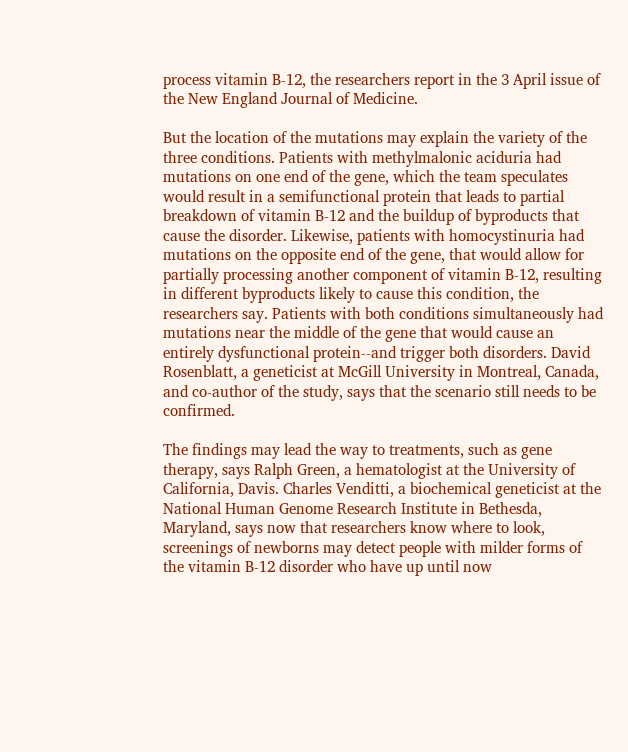process vitamin B-12, the researchers report in the 3 April issue of the New England Journal of Medicine.

But the location of the mutations may explain the variety of the three conditions. Patients with methylmalonic aciduria had mutations on one end of the gene, which the team speculates would result in a semifunctional protein that leads to partial breakdown of vitamin B-12 and the buildup of byproducts that cause the disorder. Likewise, patients with homocystinuria had mutations on the opposite end of the gene, that would allow for partially processing another component of vitamin B-12, resulting in different byproducts likely to cause this condition, the researchers say. Patients with both conditions simultaneously had mutations near the middle of the gene that would cause an entirely dysfunctional protein--and trigger both disorders. David Rosenblatt, a geneticist at McGill University in Montreal, Canada, and co-author of the study, says that the scenario still needs to be confirmed.

The findings may lead the way to treatments, such as gene therapy, says Ralph Green, a hematologist at the University of California, Davis. Charles Venditti, a biochemical geneticist at the National Human Genome Research Institute in Bethesda, Maryland, says now that researchers know where to look, screenings of newborns may detect people with milder forms of the vitamin B-12 disorder who have up until now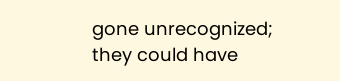gone unrecognized; they could have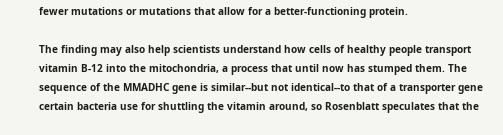fewer mutations or mutations that allow for a better-functioning protein.

The finding may also help scientists understand how cells of healthy people transport vitamin B-12 into the mitochondria, a process that until now has stumped them. The sequence of the MMADHC gene is similar--but not identical--to that of a transporter gene certain bacteria use for shuttling the vitamin around, so Rosenblatt speculates that the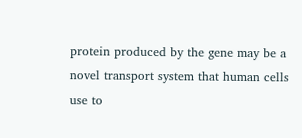protein produced by the gene may be a novel transport system that human cells use to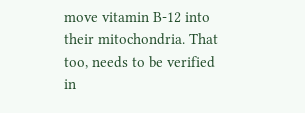move vitamin B-12 into their mitochondria. That too, needs to be verified in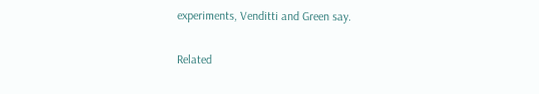experiments, Venditti and Green say.

Related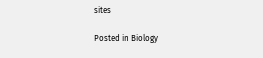sites

Posted in Biology